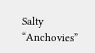Salty “Anchovies”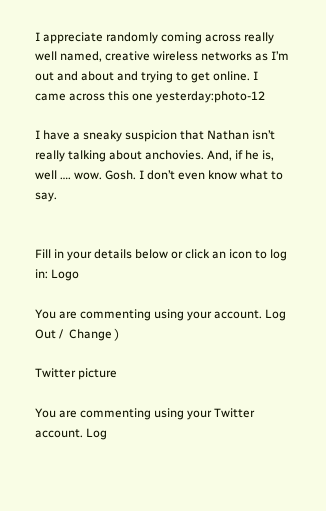I appreciate randomly coming across really well named, creative wireless networks as I’m out and about and trying to get online. I came across this one yesterday:photo-12

I have a sneaky suspicion that Nathan isn’t really talking about anchovies. And, if he is, well …. wow. Gosh. I don’t even know what to say.


Fill in your details below or click an icon to log in: Logo

You are commenting using your account. Log Out /  Change )

Twitter picture

You are commenting using your Twitter account. Log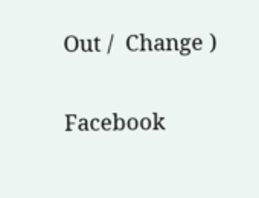Out /  Change )

Facebook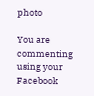photo

You are commenting using your Facebook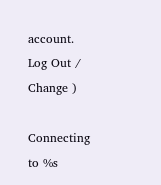account. Log Out /  Change )

Connecting to %s